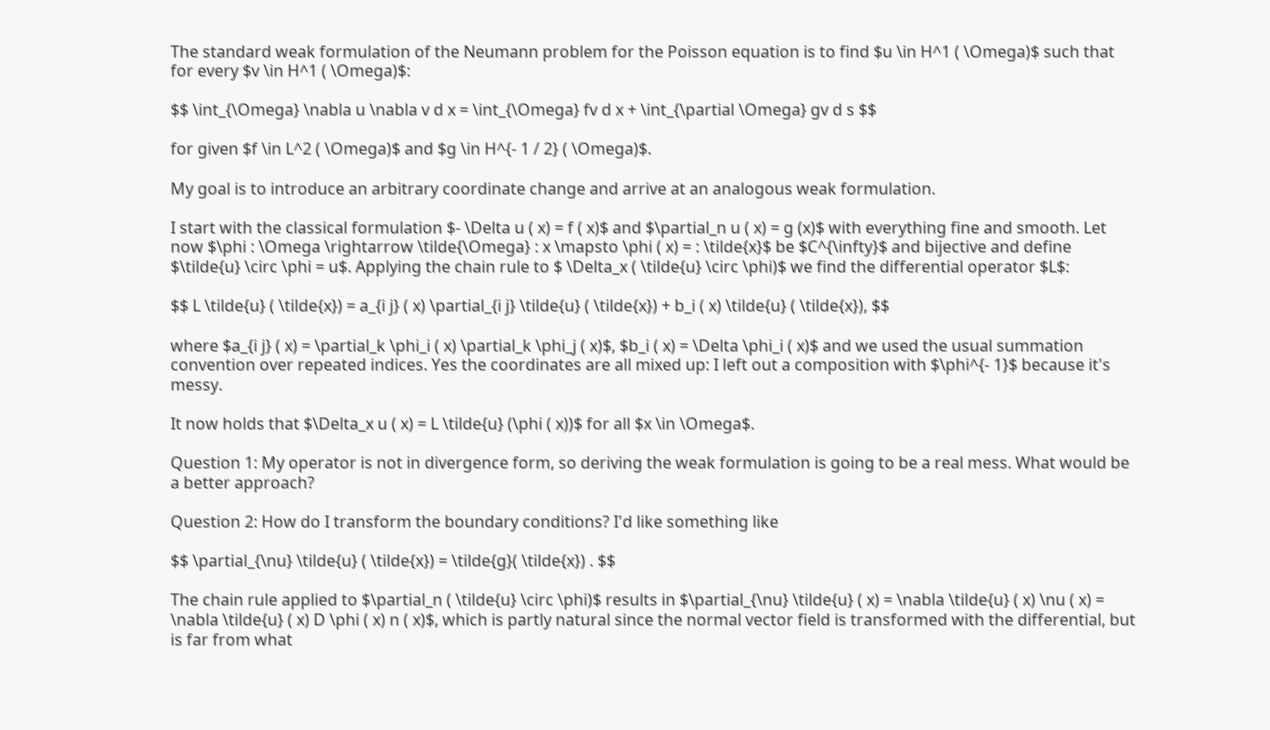The standard weak formulation of the Neumann problem for the Poisson equation is to find $u \in H^1 ( \Omega)$ such that for every $v \in H^1 ( \Omega)$:

$$ \int_{\Omega} \nabla u \nabla v d x = \int_{\Omega} fv d x + \int_{\partial \Omega} gv d s $$

for given $f \in L^2 ( \Omega)$ and $g \in H^{- 1 / 2} ( \Omega)$.

My goal is to introduce an arbitrary coordinate change and arrive at an analogous weak formulation.

I start with the classical formulation $- \Delta u ( x) = f ( x)$ and $\partial_n u ( x) = g (x)$ with everything fine and smooth. Let now $\phi : \Omega \rightarrow \tilde{\Omega} : x \mapsto \phi ( x) = : \tilde{x}$ be $C^{\infty}$ and bijective and define $\tilde{u} \circ \phi = u$. Applying the chain rule to $ \Delta_x ( \tilde{u} \circ \phi)$ we find the differential operator $L$:

$$ L \tilde{u} ( \tilde{x}) = a_{i j} ( x) \partial_{i j} \tilde{u} ( \tilde{x}) + b_i ( x) \tilde{u} ( \tilde{x}), $$

where $a_{i j} ( x) = \partial_k \phi_i ( x) \partial_k \phi_j ( x)$, $b_i ( x) = \Delta \phi_i ( x)$ and we used the usual summation convention over repeated indices. Yes the coordinates are all mixed up: I left out a composition with $\phi^{- 1}$ because it's messy.

It now holds that $\Delta_x u ( x) = L \tilde{u} (\phi ( x))$ for all $x \in \Omega$.

Question 1: My operator is not in divergence form, so deriving the weak formulation is going to be a real mess. What would be a better approach?

Question 2: How do I transform the boundary conditions? I'd like something like

$$ \partial_{\nu} \tilde{u} ( \tilde{x}) = \tilde{g}( \tilde{x}) . $$

The chain rule applied to $\partial_n ( \tilde{u} \circ \phi)$ results in $\partial_{\nu} \tilde{u} ( x) = \nabla \tilde{u} ( x) \nu ( x) = \nabla \tilde{u} ( x) D \phi ( x) n ( x)$, which is partly natural since the normal vector field is transformed with the differential, but is far from what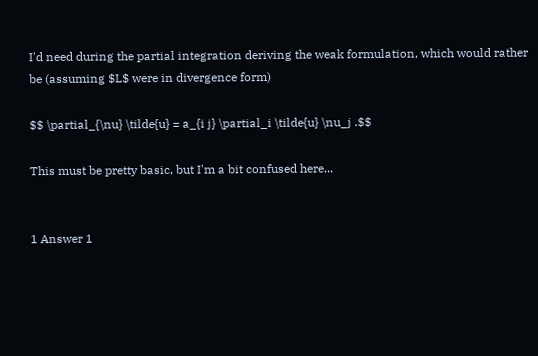I'd need during the partial integration deriving the weak formulation, which would rather be (assuming $L$ were in divergence form)

$$ \partial_{\nu} \tilde{u} = a_{i j} \partial_i \tilde{u} \nu_j .$$

This must be pretty basic, but I'm a bit confused here...


1 Answer 1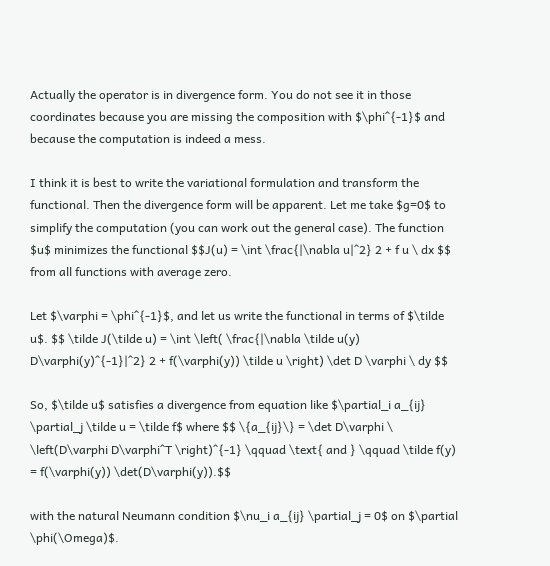Actually the operator is in divergence form. You do not see it in those coordinates because you are missing the composition with $\phi^{-1}$ and because the computation is indeed a mess.

I think it is best to write the variational formulation and transform the functional. Then the divergence form will be apparent. Let me take $g=0$ to simplify the computation (you can work out the general case). The function $u$ minimizes the functional $$J(u) = \int \frac{|\nabla u|^2} 2 + f u \ dx $$ from all functions with average zero.

Let $\varphi = \phi^{-1}$, and let us write the functional in terms of $\tilde u$. $$ \tilde J(\tilde u) = \int \left( \frac{|\nabla \tilde u(y) D\varphi(y)^{-1}|^2} 2 + f(\varphi(y)) \tilde u \right) \det D \varphi \ dy $$

So, $\tilde u$ satisfies a divergence from equation like $\partial_i a_{ij} \partial_j \tilde u = \tilde f$ where $$ \{a_{ij}\} = \det D\varphi \ \left(D\varphi D\varphi^T \right)^{-1} \qquad \text{ and } \qquad \tilde f(y) = f(\varphi(y)) \det(D\varphi(y)).$$

with the natural Neumann condition $\nu_i a_{ij} \partial_j = 0$ on $\partial \phi(\Omega)$.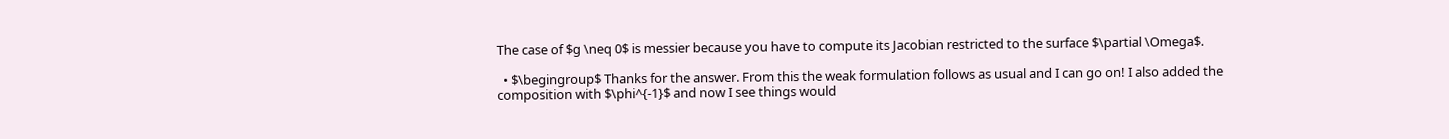The case of $g \neq 0$ is messier because you have to compute its Jacobian restricted to the surface $\partial \Omega$.

  • $\begingroup$ Thanks for the answer. From this the weak formulation follows as usual and I can go on! I also added the composition with $\phi^{-1}$ and now I see things would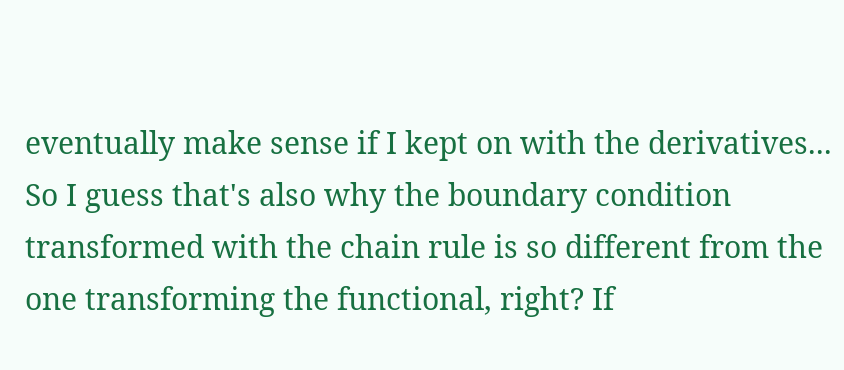eventually make sense if I kept on with the derivatives... So I guess that's also why the boundary condition transformed with the chain rule is so different from the one transforming the functional, right? If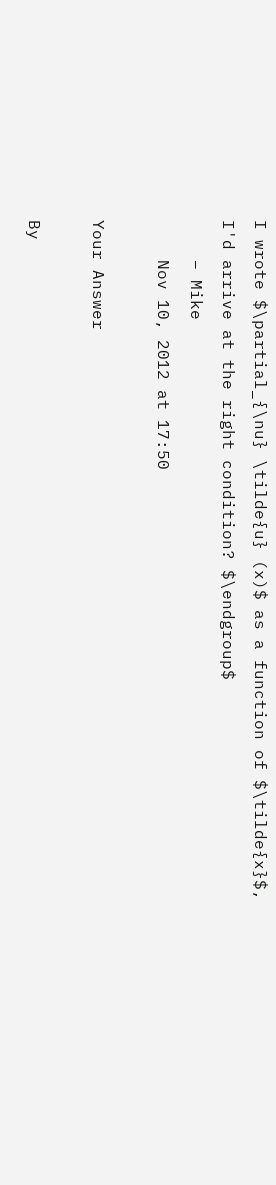I wrote $\partial_{\nu} \tilde{u} (x)$ as a function of $\tilde{x}$, I'd arrive at the right condition? $\endgroup$
    – Mike
    Nov 10, 2012 at 17:50

Your Answer

By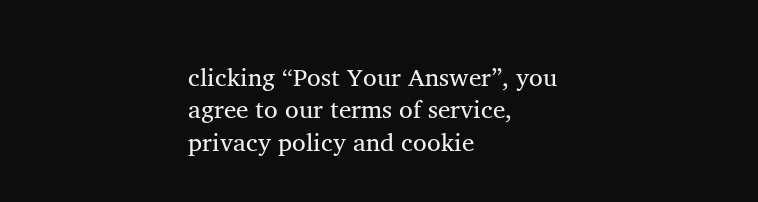clicking “Post Your Answer”, you agree to our terms of service, privacy policy and cookie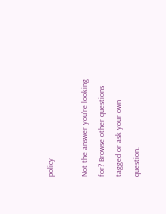policy

Not the answer you're looking for? Browse other questions tagged or ask your own question.